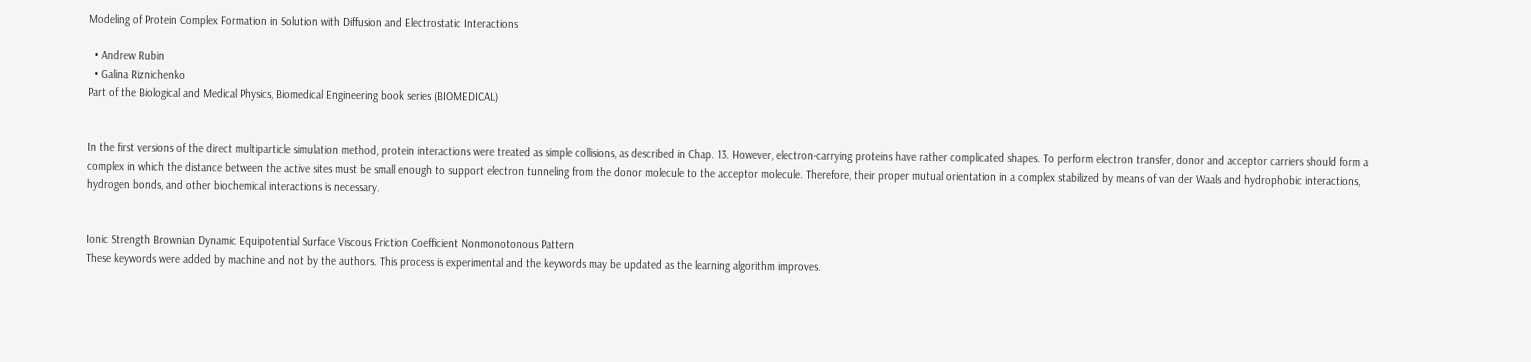Modeling of Protein Complex Formation in Solution with Diffusion and Electrostatic Interactions

  • Andrew Rubin
  • Galina Riznichenko
Part of the Biological and Medical Physics, Biomedical Engineering book series (BIOMEDICAL)


In the first versions of the direct multiparticle simulation method, protein interactions were treated as simple collisions, as described in Chap. 13. However, electron-carrying proteins have rather complicated shapes. To perform electron transfer, donor and acceptor carriers should form a complex in which the distance between the active sites must be small enough to support electron tunneling from the donor molecule to the acceptor molecule. Therefore, their proper mutual orientation in a complex stabilized by means of van der Waals and hydrophobic interactions, hydrogen bonds, and other biochemical interactions is necessary.


Ionic Strength Brownian Dynamic Equipotential Surface Viscous Friction Coefficient Nonmonotonous Pattern
These keywords were added by machine and not by the authors. This process is experimental and the keywords may be updated as the learning algorithm improves.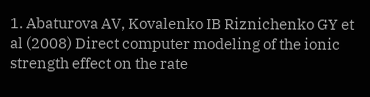1. Abaturova AV, Kovalenko IB Riznichenko GY et al (2008) Direct computer modeling of the ionic strength effect on the rate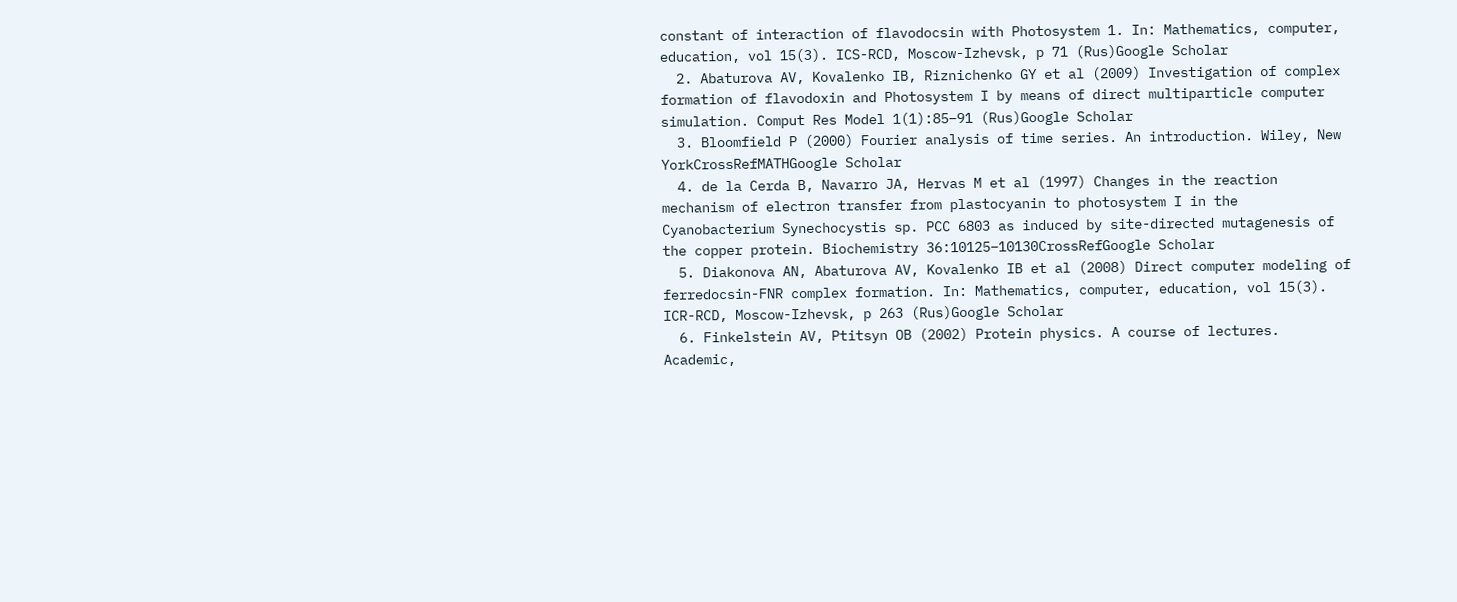constant of interaction of flavodocsin with Photosystem 1. In: Mathematics, computer, education, vol 15(3). ICS-RCD, Moscow-Izhevsk, p 71 (Rus)Google Scholar
  2. Abaturova AV, Kovalenko IB, Riznichenko GY et al (2009) Investigation of complex formation of flavodoxin and Photosystem I by means of direct multiparticle computer simulation. Comput Res Model 1(1):85–91 (Rus)Google Scholar
  3. Bloomfield P (2000) Fourier analysis of time series. An introduction. Wiley, New YorkCrossRefMATHGoogle Scholar
  4. de la Cerda B, Navarro JA, Hervas M et al (1997) Changes in the reaction mechanism of electron transfer from plastocyanin to photosystem I in the Cyanobacterium Synechocystis sp. PCC 6803 as induced by site-directed mutagenesis of the copper protein. Biochemistry 36:10125–10130CrossRefGoogle Scholar
  5. Diakonova AN, Abaturova AV, Kovalenko IB et al (2008) Direct computer modeling of ferredocsin-FNR complex formation. In: Mathematics, computer, education, vol 15(3). ICR-RCD, Moscow-Izhevsk, p 263 (Rus)Google Scholar
  6. Finkelstein AV, Ptitsyn OB (2002) Protein physics. A course of lectures. Academic,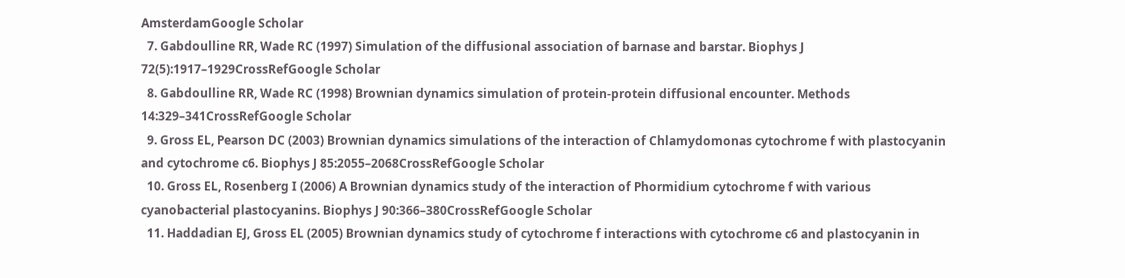AmsterdamGoogle Scholar
  7. Gabdoulline RR, Wade RC (1997) Simulation of the diffusional association of barnase and barstar. Biophys J 72(5):1917–1929CrossRefGoogle Scholar
  8. Gabdoulline RR, Wade RC (1998) Brownian dynamics simulation of protein-protein diffusional encounter. Methods 14:329–341CrossRefGoogle Scholar
  9. Gross EL, Pearson DC (2003) Brownian dynamics simulations of the interaction of Chlamydomonas cytochrome f with plastocyanin and cytochrome c6. Biophys J 85:2055–2068CrossRefGoogle Scholar
  10. Gross EL, Rosenberg I (2006) A Brownian dynamics study of the interaction of Phormidium cytochrome f with various cyanobacterial plastocyanins. Biophys J 90:366–380CrossRefGoogle Scholar
  11. Haddadian EJ, Gross EL (2005) Brownian dynamics study of cytochrome f interactions with cytochrome c6 and plastocyanin in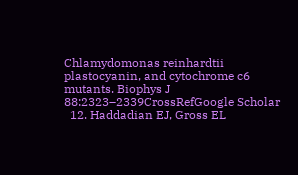Chlamydomonas reinhardtii plastocyanin, and cytochrome c6 mutants. Biophys J 88:2323–2339CrossRefGoogle Scholar
  12. Haddadian EJ, Gross EL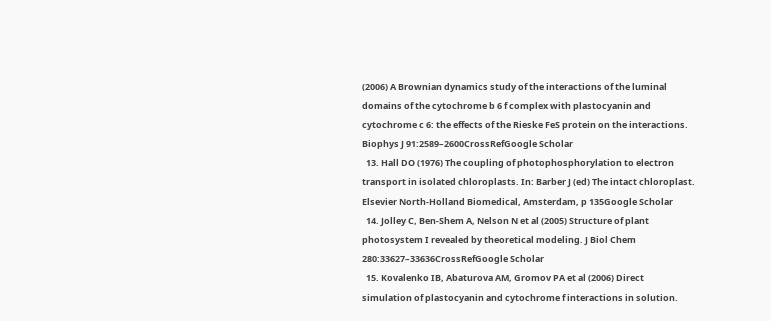(2006) A Brownian dynamics study of the interactions of the luminal domains of the cytochrome b 6 f complex with plastocyanin and cytochrome c 6: the effects of the Rieske FeS protein on the interactions. Biophys J 91:2589–2600CrossRefGoogle Scholar
  13. Hall DO (1976) The coupling of photophosphorylation to electron transport in isolated chloroplasts. In: Barber J (ed) The intact chloroplast. Elsevier North-Holland Biomedical, Amsterdam, p 135Google Scholar
  14. Jolley C, Ben-Shem A, Nelson N et al (2005) Structure of plant photosystem I revealed by theoretical modeling. J Biol Chem 280:33627–33636CrossRefGoogle Scholar
  15. Kovalenko IB, Abaturova AM, Gromov PA et al (2006) Direct simulation of plastocyanin and cytochrome f interactions in solution.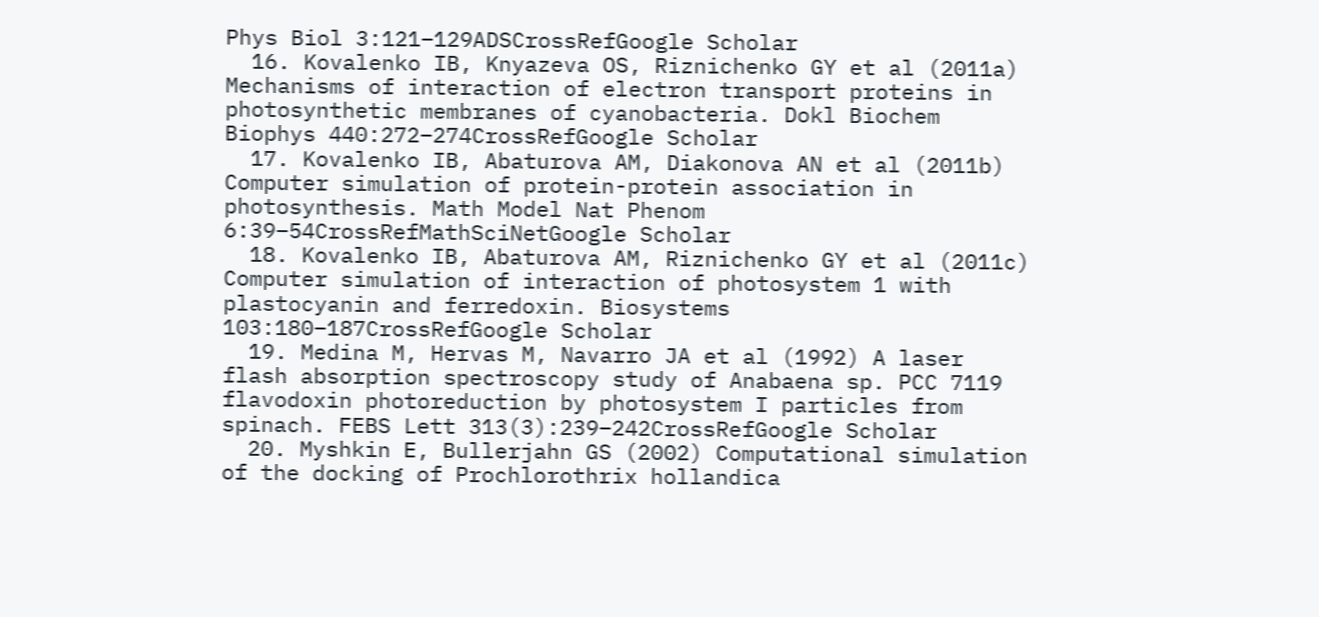Phys Biol 3:121–129ADSCrossRefGoogle Scholar
  16. Kovalenko IB, Knyazeva OS, Riznichenko GY et al (2011a) Mechanisms of interaction of electron transport proteins in photosynthetic membranes of cyanobacteria. Dokl Biochem Biophys 440:272–274CrossRefGoogle Scholar
  17. Kovalenko IB, Abaturova AM, Diakonova AN et al (2011b) Computer simulation of protein-protein association in photosynthesis. Math Model Nat Phenom 6:39–54CrossRefMathSciNetGoogle Scholar
  18. Kovalenko IB, Abaturova AM, Riznichenko GY et al (2011c) Computer simulation of interaction of photosystem 1 with plastocyanin and ferredoxin. Biosystems 103:180–187CrossRefGoogle Scholar
  19. Medina M, Hervas M, Navarro JA et al (1992) A laser flash absorption spectroscopy study of Anabaena sp. PCC 7119 flavodoxin photoreduction by photosystem I particles from spinach. FEBS Lett 313(3):239–242CrossRefGoogle Scholar
  20. Myshkin E, Bullerjahn GS (2002) Computational simulation of the docking of Prochlorothrix hollandica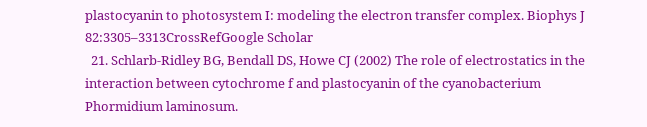plastocyanin to photosystem I: modeling the electron transfer complex. Biophys J 82:3305–3313CrossRefGoogle Scholar
  21. Schlarb-Ridley BG, Bendall DS, Howe CJ (2002) The role of electrostatics in the interaction between cytochrome f and plastocyanin of the cyanobacterium Phormidium laminosum.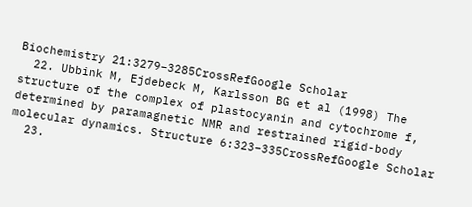Biochemistry 21:3279–3285CrossRefGoogle Scholar
  22. Ubbink M, Ejdebeck M, Karlsson BG et al (1998) The structure of the complex of plastocyanin and cytochrome f, determined by paramagnetic NMR and restrained rigid-body molecular dynamics. Structure 6:323–335CrossRefGoogle Scholar
  23.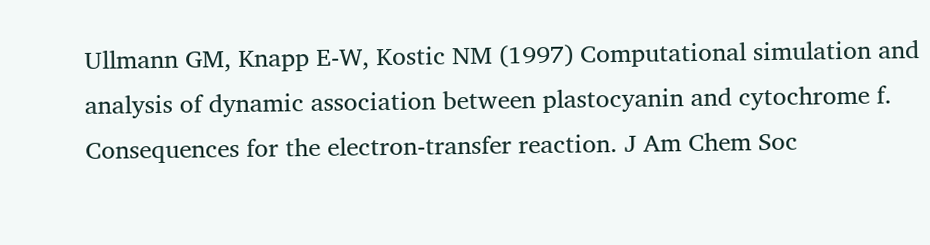Ullmann GM, Knapp E-W, Kostic NM (1997) Computational simulation and analysis of dynamic association between plastocyanin and cytochrome f. Consequences for the electron-transfer reaction. J Am Chem Soc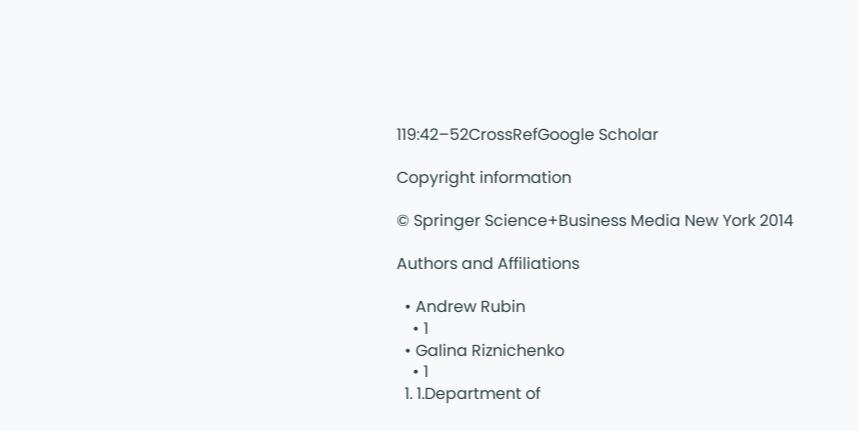119:42–52CrossRefGoogle Scholar

Copyright information

© Springer Science+Business Media New York 2014

Authors and Affiliations

  • Andrew Rubin
    • 1
  • Galina Riznichenko
    • 1
  1. 1.Department of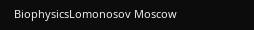BiophysicsLomonosov Moscow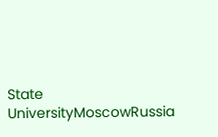State UniversityMoscowRussia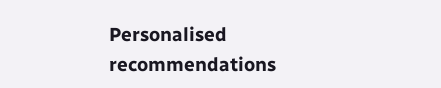Personalised recommendations